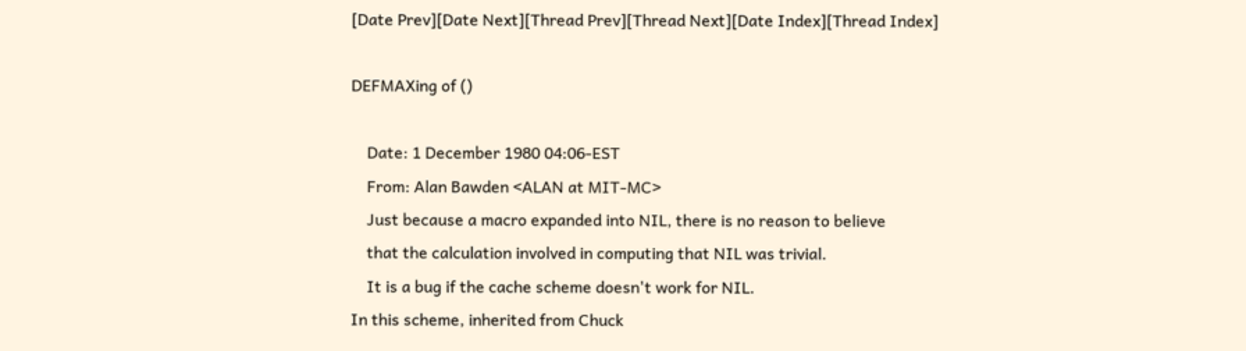[Date Prev][Date Next][Thread Prev][Thread Next][Date Index][Thread Index]

DEFMAXing of ()

    Date: 1 December 1980 04:06-EST
    From: Alan Bawden <ALAN at MIT-MC>
    Just because a macro expanded into NIL, there is no reason to believe
    that the calculation involved in computing that NIL was trivial.
    It is a bug if the cache scheme doesn't work for NIL.
In this scheme, inherited from Chuck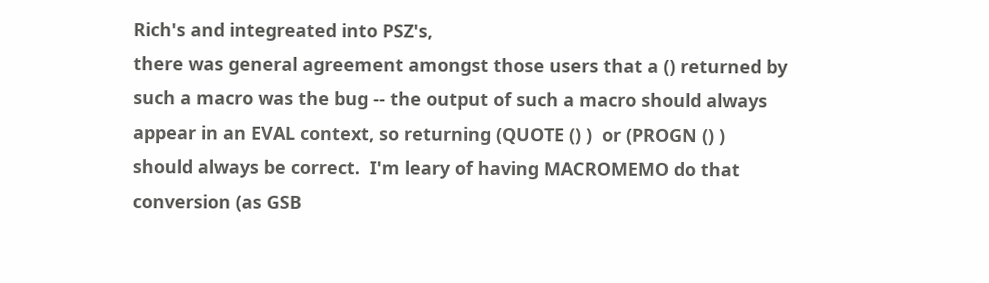Rich's and integreated into PSZ's,
there was general agreement amongst those users that a () returned by
such a macro was the bug -- the output of such a macro should always
appear in an EVAL context, so returning (QUOTE () )  or (PROGN () )
should always be correct.  I'm leary of having MACROMEMO do that
conversion (as GSB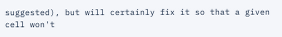suggested), but will certainly fix it so that a given
cell won't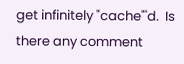get infinitely "cache"'d.  Is there any comment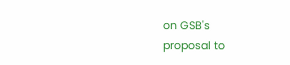on GSB's
proposal to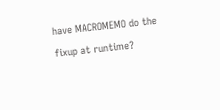have MACROMEMO do the fixup at runtime?